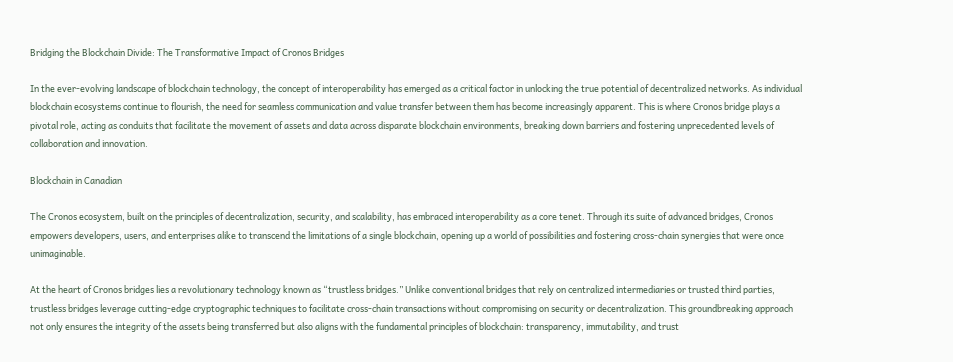Bridging the Blockchain Divide: The Transformative Impact of Cronos Bridges

In the ever-evolving landscape of blockchain technology, the concept of interoperability has emerged as a critical factor in unlocking the true potential of decentralized networks. As individual blockchain ecosystems continue to flourish, the need for seamless communication and value transfer between them has become increasingly apparent. This is where Cronos bridge plays a pivotal role, acting as conduits that facilitate the movement of assets and data across disparate blockchain environments, breaking down barriers and fostering unprecedented levels of collaboration and innovation.

Blockchain in Canadian

The Cronos ecosystem, built on the principles of decentralization, security, and scalability, has embraced interoperability as a core tenet. Through its suite of advanced bridges, Cronos empowers developers, users, and enterprises alike to transcend the limitations of a single blockchain, opening up a world of possibilities and fostering cross-chain synergies that were once unimaginable.

At the heart of Cronos bridges lies a revolutionary technology known as “trustless bridges.” Unlike conventional bridges that rely on centralized intermediaries or trusted third parties, trustless bridges leverage cutting-edge cryptographic techniques to facilitate cross-chain transactions without compromising on security or decentralization. This groundbreaking approach not only ensures the integrity of the assets being transferred but also aligns with the fundamental principles of blockchain: transparency, immutability, and trust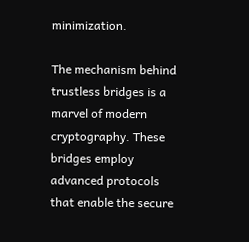minimization.

The mechanism behind trustless bridges is a marvel of modern cryptography. These bridges employ advanced protocols that enable the secure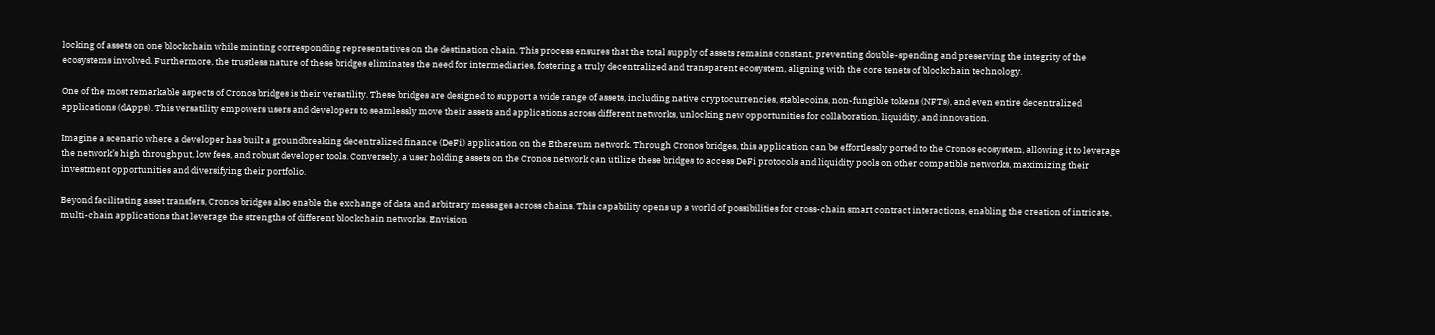locking of assets on one blockchain while minting corresponding representatives on the destination chain. This process ensures that the total supply of assets remains constant, preventing double-spending and preserving the integrity of the ecosystems involved. Furthermore, the trustless nature of these bridges eliminates the need for intermediaries, fostering a truly decentralized and transparent ecosystem, aligning with the core tenets of blockchain technology.

One of the most remarkable aspects of Cronos bridges is their versatility. These bridges are designed to support a wide range of assets, including native cryptocurrencies, stablecoins, non-fungible tokens (NFTs), and even entire decentralized applications (dApps). This versatility empowers users and developers to seamlessly move their assets and applications across different networks, unlocking new opportunities for collaboration, liquidity, and innovation.

Imagine a scenario where a developer has built a groundbreaking decentralized finance (DeFi) application on the Ethereum network. Through Cronos bridges, this application can be effortlessly ported to the Cronos ecosystem, allowing it to leverage the network’s high throughput, low fees, and robust developer tools. Conversely, a user holding assets on the Cronos network can utilize these bridges to access DeFi protocols and liquidity pools on other compatible networks, maximizing their investment opportunities and diversifying their portfolio.

Beyond facilitating asset transfers, Cronos bridges also enable the exchange of data and arbitrary messages across chains. This capability opens up a world of possibilities for cross-chain smart contract interactions, enabling the creation of intricate, multi-chain applications that leverage the strengths of different blockchain networks. Envision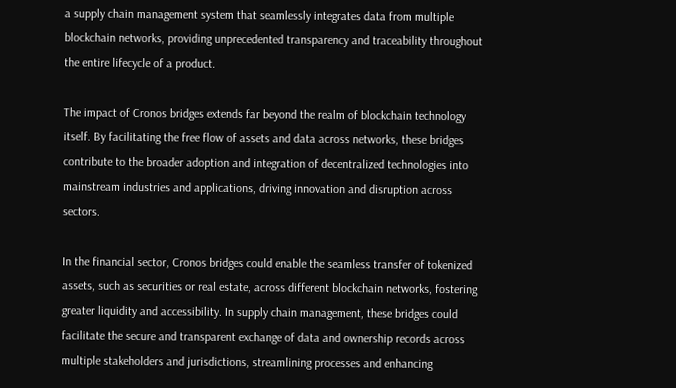a supply chain management system that seamlessly integrates data from multiple blockchain networks, providing unprecedented transparency and traceability throughout the entire lifecycle of a product.

The impact of Cronos bridges extends far beyond the realm of blockchain technology itself. By facilitating the free flow of assets and data across networks, these bridges contribute to the broader adoption and integration of decentralized technologies into mainstream industries and applications, driving innovation and disruption across sectors.

In the financial sector, Cronos bridges could enable the seamless transfer of tokenized assets, such as securities or real estate, across different blockchain networks, fostering greater liquidity and accessibility. In supply chain management, these bridges could facilitate the secure and transparent exchange of data and ownership records across multiple stakeholders and jurisdictions, streamlining processes and enhancing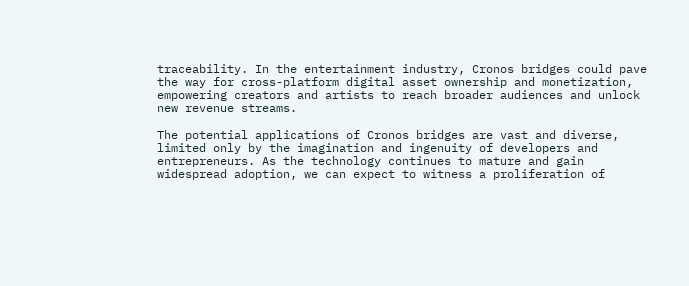traceability. In the entertainment industry, Cronos bridges could pave the way for cross-platform digital asset ownership and monetization, empowering creators and artists to reach broader audiences and unlock new revenue streams.

The potential applications of Cronos bridges are vast and diverse, limited only by the imagination and ingenuity of developers and entrepreneurs. As the technology continues to mature and gain widespread adoption, we can expect to witness a proliferation of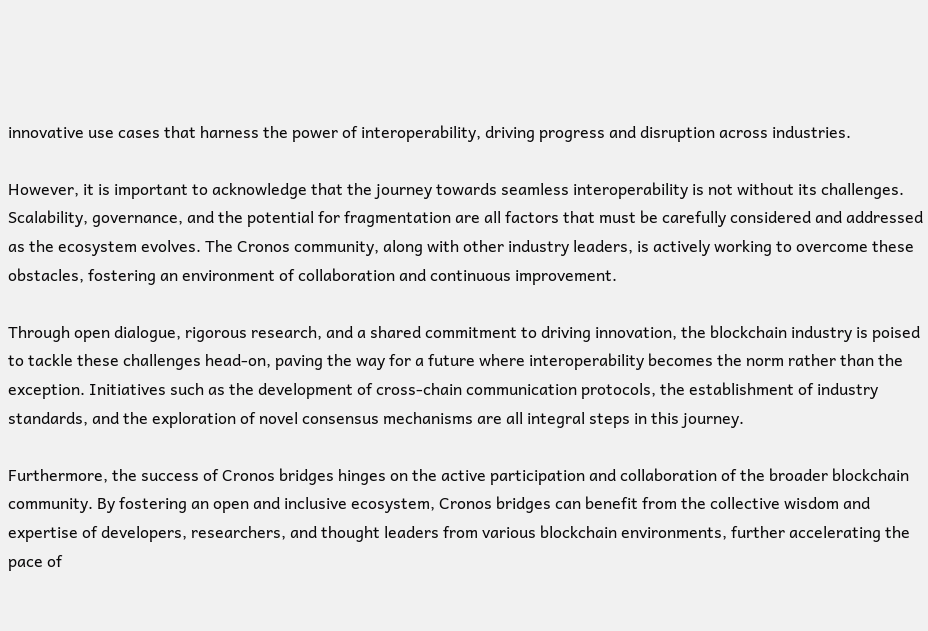innovative use cases that harness the power of interoperability, driving progress and disruption across industries.

However, it is important to acknowledge that the journey towards seamless interoperability is not without its challenges. Scalability, governance, and the potential for fragmentation are all factors that must be carefully considered and addressed as the ecosystem evolves. The Cronos community, along with other industry leaders, is actively working to overcome these obstacles, fostering an environment of collaboration and continuous improvement.

Through open dialogue, rigorous research, and a shared commitment to driving innovation, the blockchain industry is poised to tackle these challenges head-on, paving the way for a future where interoperability becomes the norm rather than the exception. Initiatives such as the development of cross-chain communication protocols, the establishment of industry standards, and the exploration of novel consensus mechanisms are all integral steps in this journey.

Furthermore, the success of Cronos bridges hinges on the active participation and collaboration of the broader blockchain community. By fostering an open and inclusive ecosystem, Cronos bridges can benefit from the collective wisdom and expertise of developers, researchers, and thought leaders from various blockchain environments, further accelerating the pace of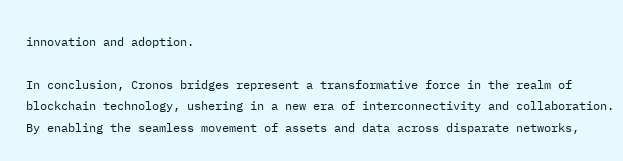innovation and adoption.

In conclusion, Cronos bridges represent a transformative force in the realm of blockchain technology, ushering in a new era of interconnectivity and collaboration. By enabling the seamless movement of assets and data across disparate networks,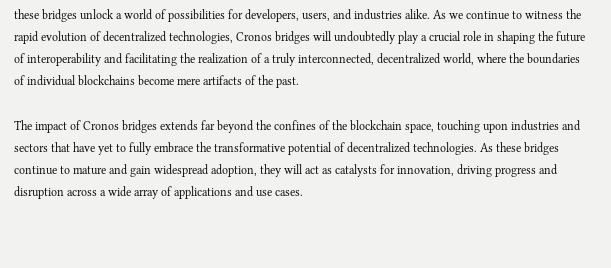these bridges unlock a world of possibilities for developers, users, and industries alike. As we continue to witness the rapid evolution of decentralized technologies, Cronos bridges will undoubtedly play a crucial role in shaping the future of interoperability and facilitating the realization of a truly interconnected, decentralized world, where the boundaries of individual blockchains become mere artifacts of the past.

The impact of Cronos bridges extends far beyond the confines of the blockchain space, touching upon industries and sectors that have yet to fully embrace the transformative potential of decentralized technologies. As these bridges continue to mature and gain widespread adoption, they will act as catalysts for innovation, driving progress and disruption across a wide array of applications and use cases.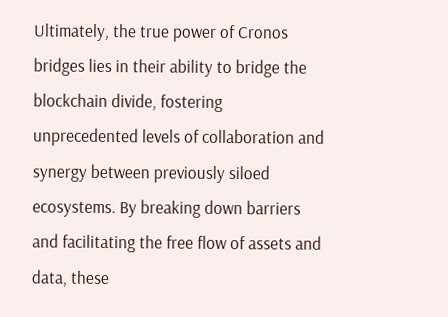Ultimately, the true power of Cronos bridges lies in their ability to bridge the blockchain divide, fostering unprecedented levels of collaboration and synergy between previously siloed ecosystems. By breaking down barriers and facilitating the free flow of assets and data, these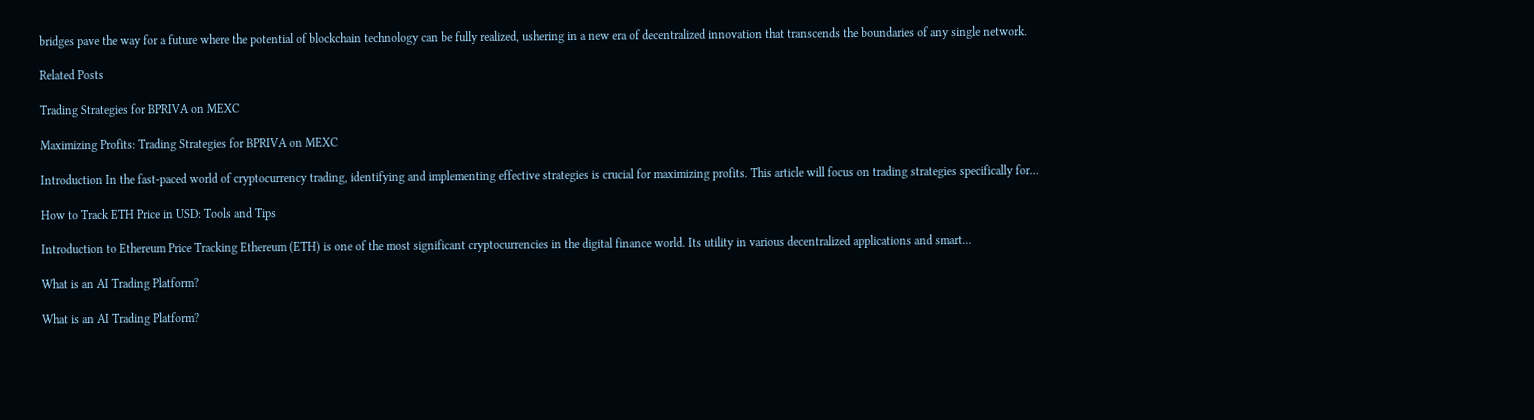bridges pave the way for a future where the potential of blockchain technology can be fully realized, ushering in a new era of decentralized innovation that transcends the boundaries of any single network.

Related Posts

Trading Strategies for BPRIVA on MEXC

Maximizing Profits: Trading Strategies for BPRIVA on MEXC

Introduction In the fast-paced world of cryptocurrency trading, identifying and implementing effective strategies is crucial for maximizing profits. This article will focus on trading strategies specifically for…

How to Track ETH Price in USD: Tools and Tips

Introduction to Ethereum Price Tracking Ethereum (ETH) is one of the most significant cryptocurrencies in the digital finance world. Its utility in various decentralized applications and smart…

What is an AI Trading Platform?

What is an AI Trading Platform?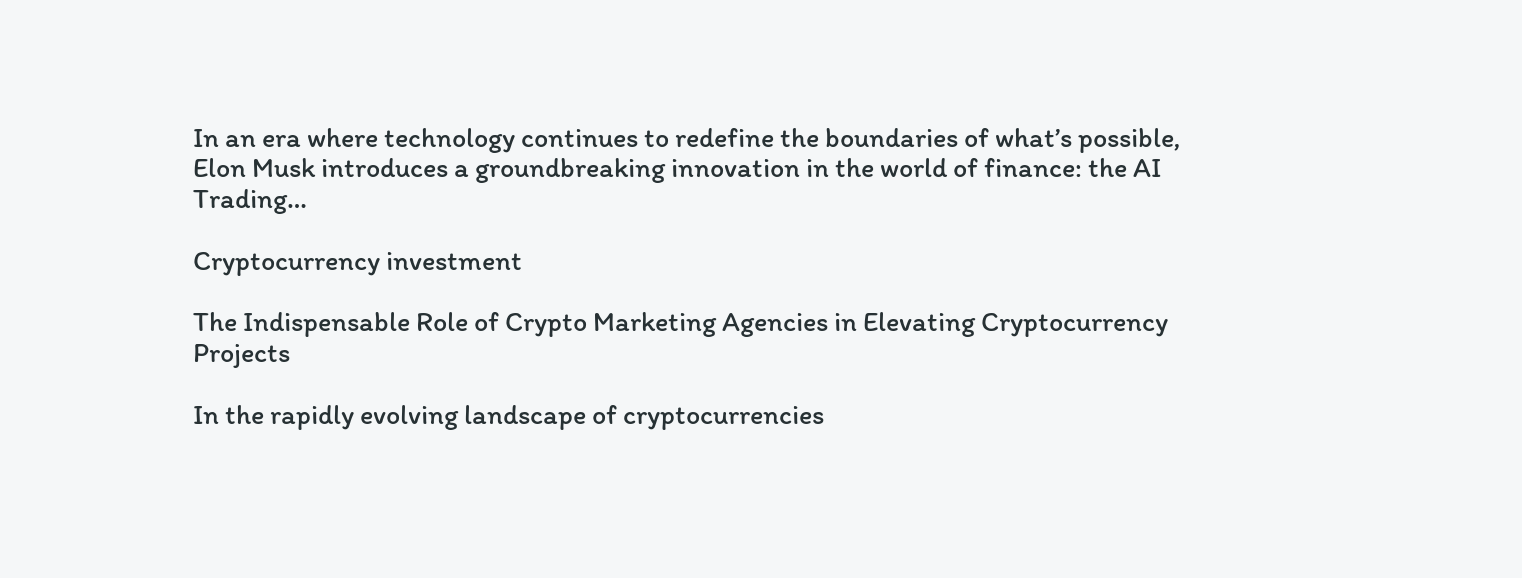In an era where technology continues to redefine the boundaries of what’s possible, Elon Musk introduces a groundbreaking innovation in the world of finance: the AI Trading…

Cryptocurrency investment

The Indispensable Role of Crypto Marketing Agencies in Elevating Cryptocurrency Projects

In the rapidly evolving landscape of cryptocurrencies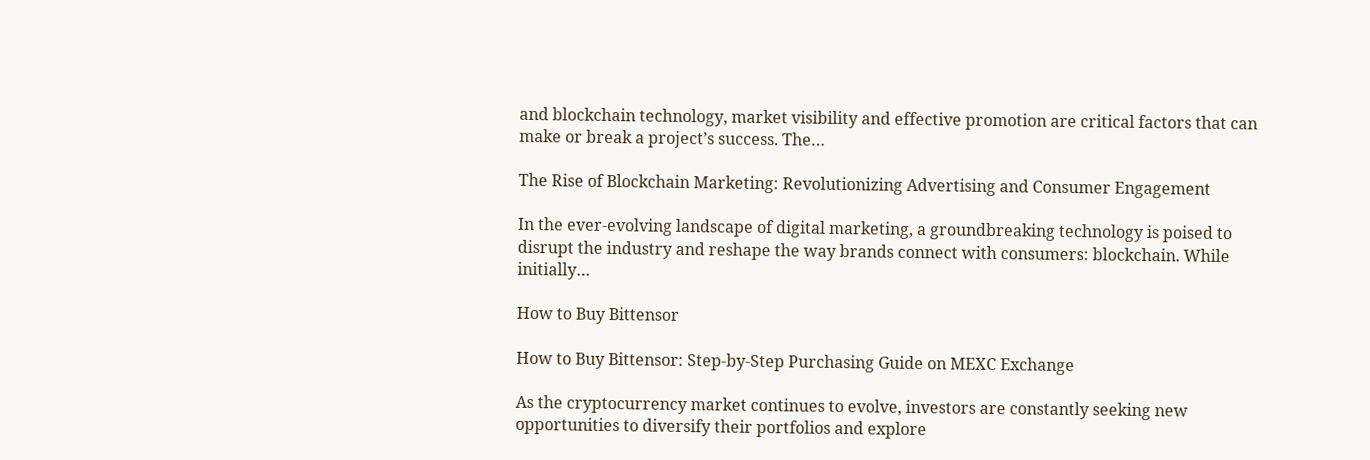and blockchain technology, market visibility and effective promotion are critical factors that can make or break a project’s success. The…

The Rise of Blockchain Marketing: Revolutionizing Advertising and Consumer Engagement

In the ever-evolving landscape of digital marketing, a groundbreaking technology is poised to disrupt the industry and reshape the way brands connect with consumers: blockchain. While initially…

How to Buy Bittensor

How to Buy Bittensor: Step-by-Step Purchasing Guide on MEXC Exchange

As the cryptocurrency market continues to evolve, investors are constantly seeking new opportunities to diversify their portfolios and explore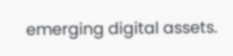emerging digital assets.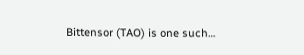Bittensor (TAO) is one such…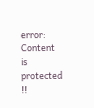error: Content is protected !!